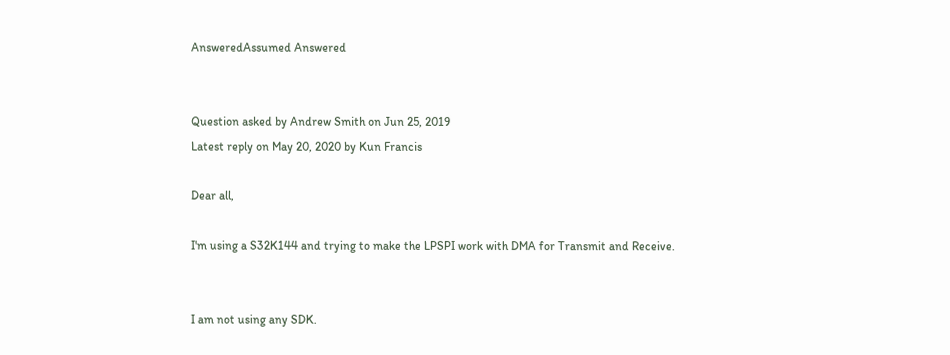AnsweredAssumed Answered


Question asked by Andrew Smith on Jun 25, 2019
Latest reply on May 20, 2020 by Kun Francis

Dear all,

I'm using a S32K144 and trying to make the LPSPI work with DMA for Transmit and Receive.


I am not using any SDK.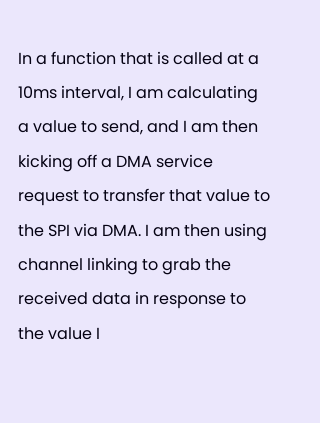In a function that is called at a 10ms interval, I am calculating a value to send, and I am then kicking off a DMA service request to transfer that value to the SPI via DMA. I am then using channel linking to grab the received data in response to the value I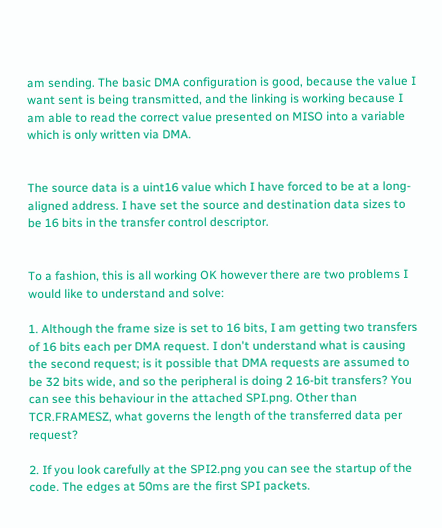am sending. The basic DMA configuration is good, because the value I want sent is being transmitted, and the linking is working because I am able to read the correct value presented on MISO into a variable which is only written via DMA.


The source data is a uint16 value which I have forced to be at a long-aligned address. I have set the source and destination data sizes to be 16 bits in the transfer control descriptor.


To a fashion, this is all working OK however there are two problems I would like to understand and solve:

1. Although the frame size is set to 16 bits, I am getting two transfers of 16 bits each per DMA request. I don't understand what is causing the second request; is it possible that DMA requests are assumed to be 32 bits wide, and so the peripheral is doing 2 16-bit transfers? You can see this behaviour in the attached SPI.png. Other than TCR.FRAMESZ, what governs the length of the transferred data per request?

2. If you look carefully at the SPI2.png you can see the startup of the code. The edges at 50ms are the first SPI packets.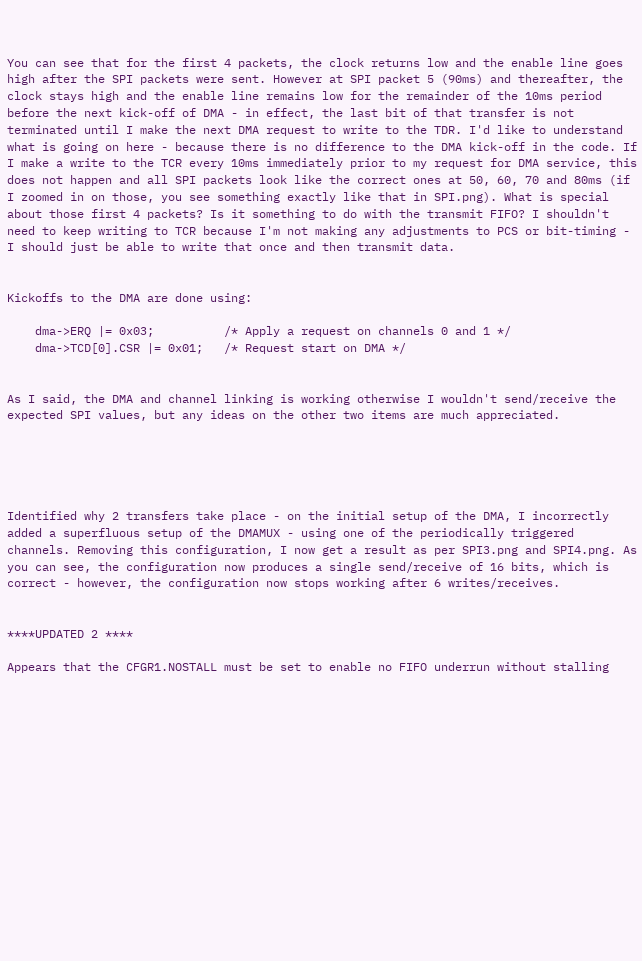You can see that for the first 4 packets, the clock returns low and the enable line goes high after the SPI packets were sent. However at SPI packet 5 (90ms) and thereafter, the clock stays high and the enable line remains low for the remainder of the 10ms period before the next kick-off of DMA - in effect, the last bit of that transfer is not terminated until I make the next DMA request to write to the TDR. I'd like to understand what is going on here - because there is no difference to the DMA kick-off in the code. If I make a write to the TCR every 10ms immediately prior to my request for DMA service, this does not happen and all SPI packets look like the correct ones at 50, 60, 70 and 80ms (if I zoomed in on those, you see something exactly like that in SPI.png). What is special about those first 4 packets? Is it something to do with the transmit FIFO? I shouldn't need to keep writing to TCR because I'm not making any adjustments to PCS or bit-timing - I should just be able to write that once and then transmit data.


Kickoffs to the DMA are done using:

    dma->ERQ |= 0x03;          /* Apply a request on channels 0 and 1 */
    dma->TCD[0].CSR |= 0x01;   /* Request start on DMA */


As I said, the DMA and channel linking is working otherwise I wouldn't send/receive the expected SPI values, but any ideas on the other two items are much appreciated.





Identified why 2 transfers take place - on the initial setup of the DMA, I incorrectly added a superfluous setup of the DMAMUX - using one of the periodically triggered channels. Removing this configuration, I now get a result as per SPI3.png and SPI4.png. As you can see, the configuration now produces a single send/receive of 16 bits, which is correct - however, the configuration now stops working after 6 writes/receives.


****UPDATED 2 ****

Appears that the CFGR1.NOSTALL must be set to enable no FIFO underrun without stalling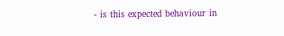- is this expected behaviour in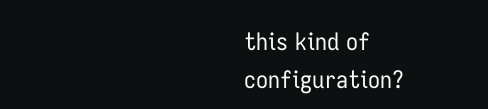this kind of configuration?